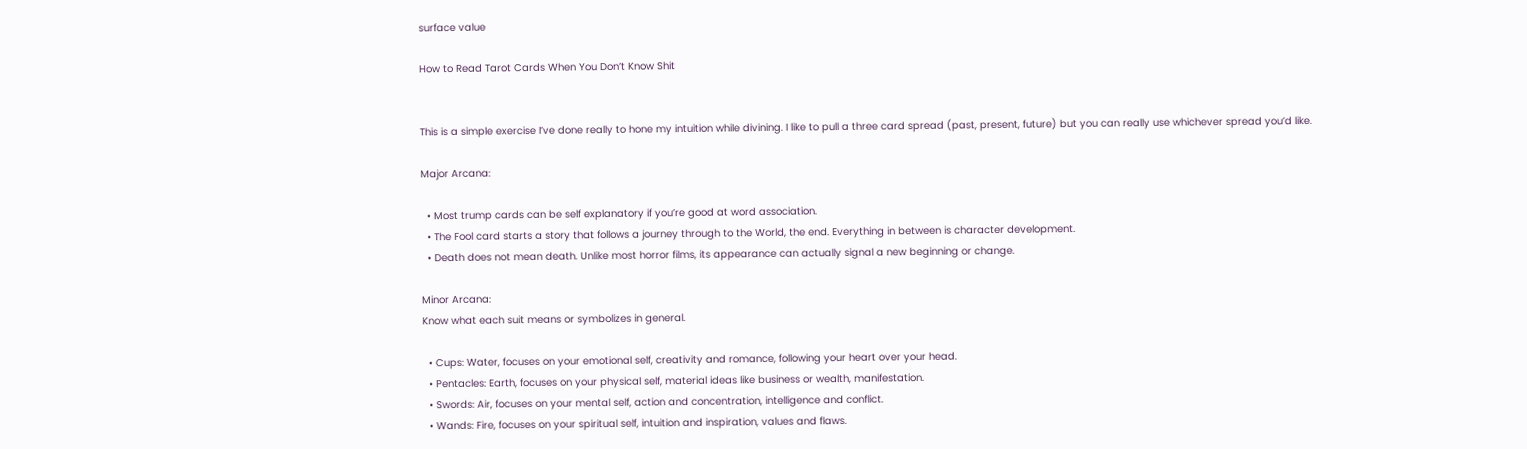surface value

How to Read Tarot Cards When You Don’t Know Shit


This is a simple exercise I’ve done really to hone my intuition while divining. I like to pull a three card spread (past, present, future) but you can really use whichever spread you’d like.

Major Arcana:

  • Most trump cards can be self explanatory if you’re good at word association.
  • The Fool card starts a story that follows a journey through to the World, the end. Everything in between is character development.
  • Death does not mean death. Unlike most horror films, its appearance can actually signal a new beginning or change.

Minor Arcana:
Know what each suit means or symbolizes in general.

  • Cups: Water, focuses on your emotional self, creativity and romance, following your heart over your head.
  • Pentacles: Earth, focuses on your physical self, material ideas like business or wealth, manifestation.
  • Swords: Air, focuses on your mental self, action and concentration, intelligence and conflict.
  • Wands: Fire, focuses on your spiritual self, intuition and inspiration, values and flaws.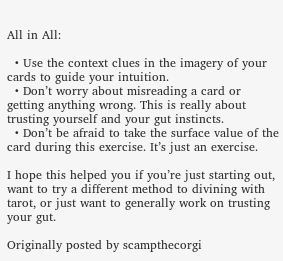All in All:

  • Use the context clues in the imagery of your cards to guide your intuition.
  • Don’t worry about misreading a card or getting anything wrong. This is really about trusting yourself and your gut instincts.
  • Don’t be afraid to take the surface value of the card during this exercise. It’s just an exercise.

I hope this helped you if you’re just starting out, want to try a different method to divining with tarot, or just want to generally work on trusting your gut.

Originally posted by scampthecorgi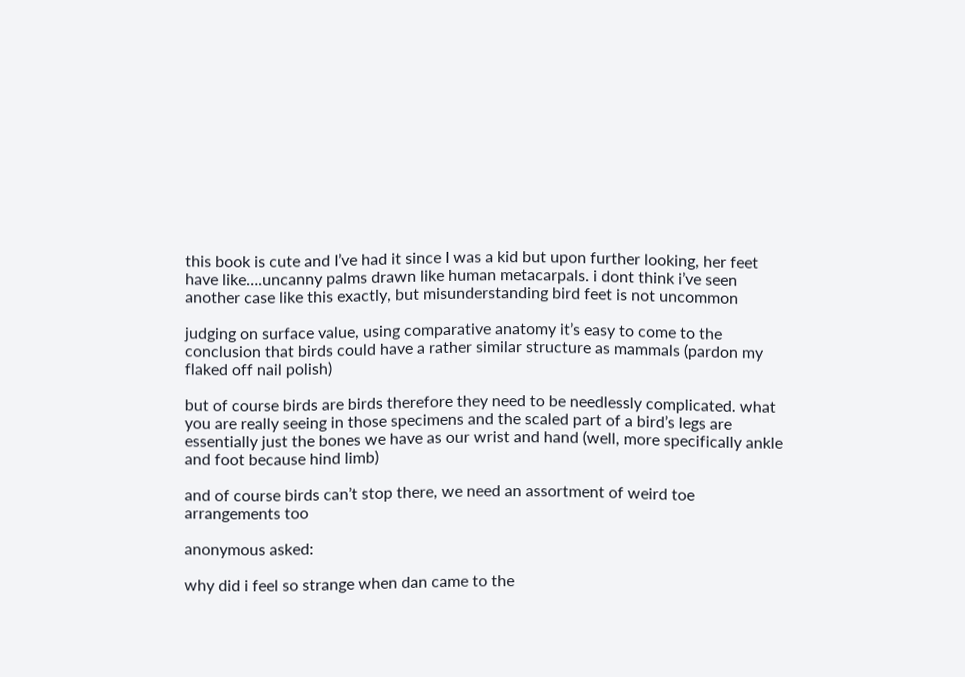this book is cute and I’ve had it since I was a kid but upon further looking, her feet have like….uncanny palms drawn like human metacarpals. i dont think i’ve seen another case like this exactly, but misunderstanding bird feet is not uncommon

judging on surface value, using comparative anatomy it’s easy to come to the conclusion that birds could have a rather similar structure as mammals (pardon my flaked off nail polish)

but of course birds are birds therefore they need to be needlessly complicated. what you are really seeing in those specimens and the scaled part of a bird’s legs are essentially just the bones we have as our wrist and hand (well, more specifically ankle and foot because hind limb)

and of course birds can’t stop there, we need an assortment of weird toe arrangements too

anonymous asked:

why did i feel so strange when dan came to the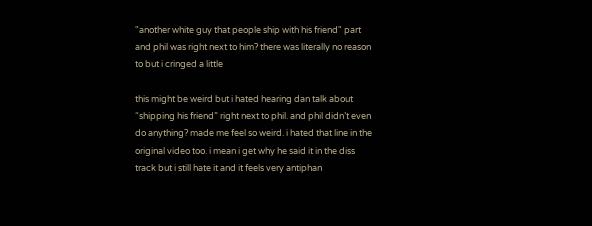"another white guy that people ship with his friend" part and phil was right next to him? there was literally no reason to but i cringed a little

this might be weird but i hated hearing dan talk about “shipping his friend” right next to phil. and phil didn’t even do anything? made me feel so weird. i hated that line in the original video too. i mean i get why he said it in the diss track but i still hate it and it feels very antiphan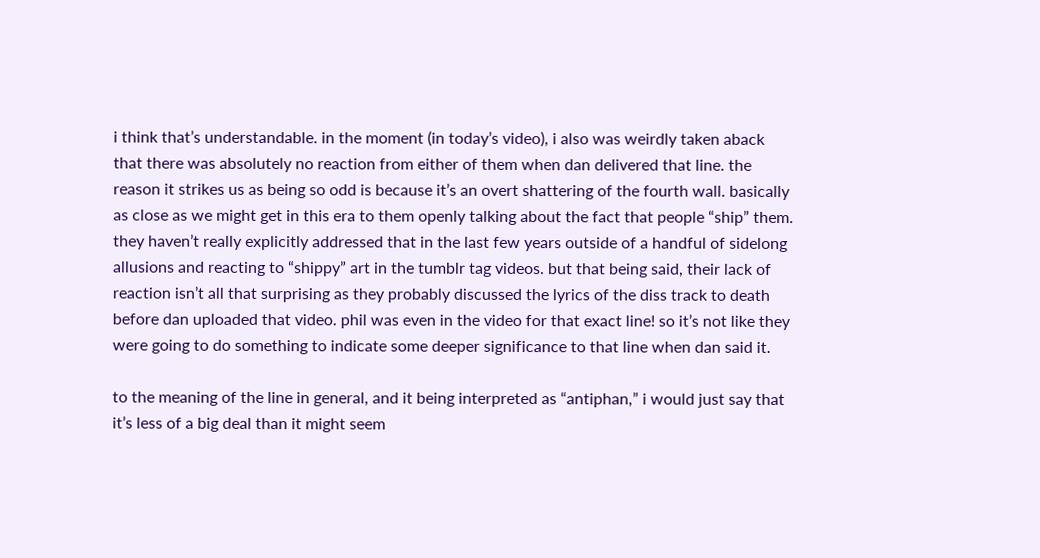i think that’s understandable. in the moment (in today’s video), i also was weirdly taken aback that there was absolutely no reaction from either of them when dan delivered that line. the reason it strikes us as being so odd is because it’s an overt shattering of the fourth wall. basically as close as we might get in this era to them openly talking about the fact that people “ship” them. they haven’t really explicitly addressed that in the last few years outside of a handful of sidelong allusions and reacting to “shippy” art in the tumblr tag videos. but that being said, their lack of reaction isn’t all that surprising as they probably discussed the lyrics of the diss track to death before dan uploaded that video. phil was even in the video for that exact line! so it’s not like they were going to do something to indicate some deeper significance to that line when dan said it.

to the meaning of the line in general, and it being interpreted as “antiphan,” i would just say that it’s less of a big deal than it might seem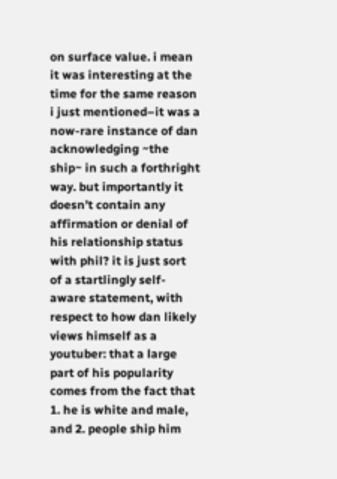on surface value. i mean it was interesting at the time for the same reason i just mentioned–it was a now-rare instance of dan acknowledging ~the ship~ in such a forthright way. but importantly it doesn’t contain any affirmation or denial of his relationship status with phil? it is just sort of a startlingly self-aware statement, with respect to how dan likely views himself as a youtuber: that a large part of his popularity comes from the fact that 1. he is white and male, and 2. people ship him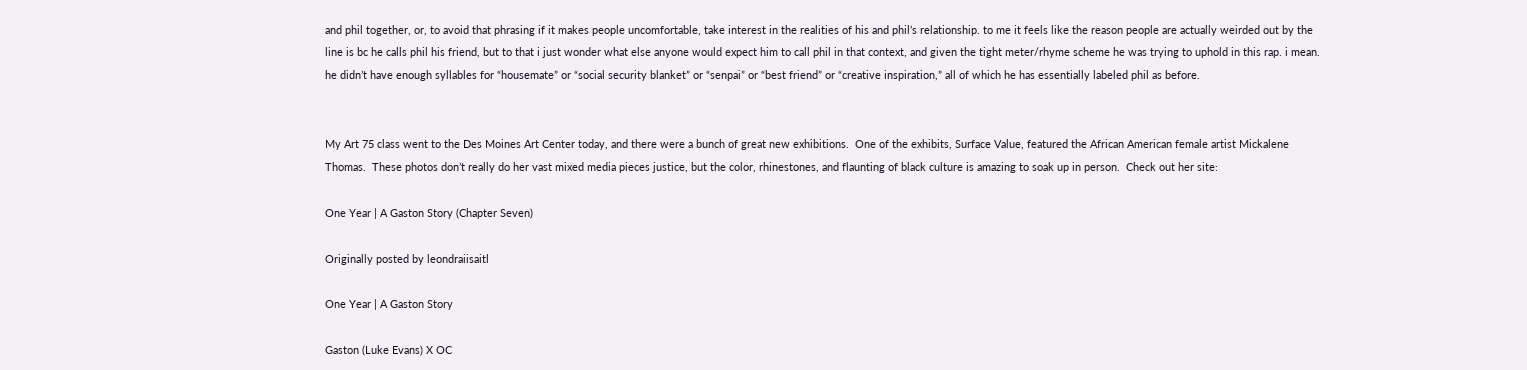and phil together, or, to avoid that phrasing if it makes people uncomfortable, take interest in the realities of his and phil’s relationship. to me it feels like the reason people are actually weirded out by the line is bc he calls phil his friend, but to that i just wonder what else anyone would expect him to call phil in that context, and given the tight meter/rhyme scheme he was trying to uphold in this rap. i mean. he didn’t have enough syllables for “housemate” or “social security blanket” or “senpai” or “best friend” or “creative inspiration,” all of which he has essentially labeled phil as before.


My Art 75 class went to the Des Moines Art Center today, and there were a bunch of great new exhibitions.  One of the exhibits, Surface Value, featured the African American female artist Mickalene Thomas.  These photos don’t really do her vast mixed media pieces justice, but the color, rhinestones, and flaunting of black culture is amazing to soak up in person.  Check out her site:

One Year | A Gaston Story (Chapter Seven)

Originally posted by leondraiisaitl

One Year | A Gaston Story

Gaston (Luke Evans) X OC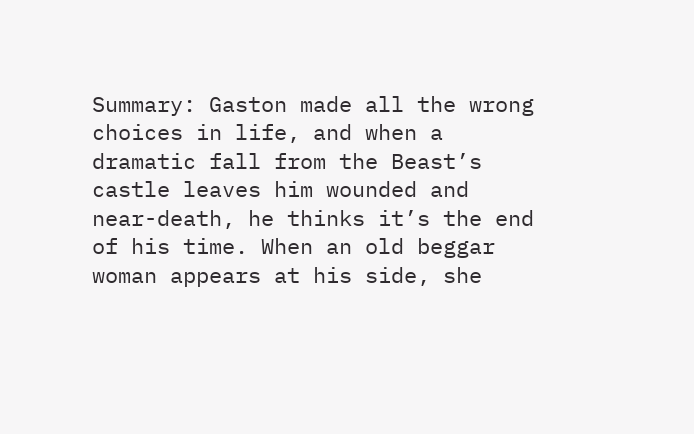Summary: Gaston made all the wrong choices in life, and when a dramatic fall from the Beast’s castle leaves him wounded and near-death, he thinks it’s the end of his time. When an old beggar woman appears at his side, she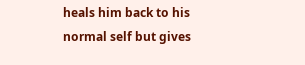heals him back to his normal self but gives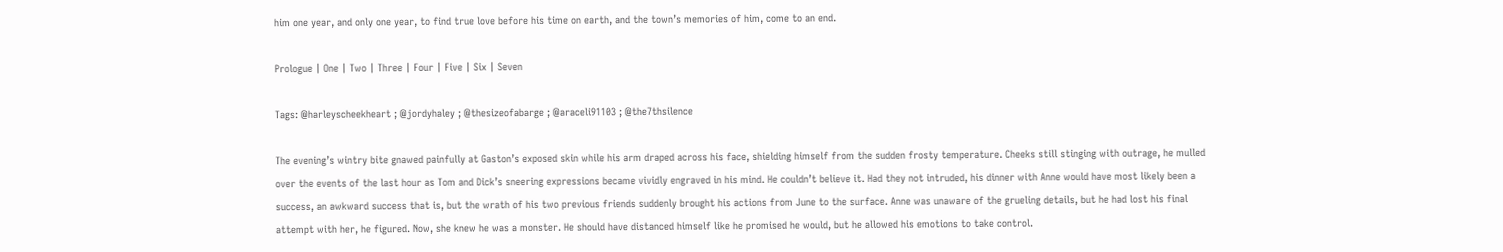him one year, and only one year, to find true love before his time on earth, and the town’s memories of him, come to an end.

Prologue | One | Two | Three | Four | Five | Six | Seven

Tags: @harleyscheekheart ; @jordyhaley ; @thesizeofabarge ; @araceli91103 ; @the7thsilence

The evening’s wintry bite gnawed painfully at Gaston’s exposed skin while his arm draped across his face, shielding himself from the sudden frosty temperature. Cheeks still stinging with outrage, he mulled over the events of the last hour as Tom and Dick’s sneering expressions became vividly engraved in his mind. He couldn’t believe it. Had they not intruded, his dinner with Anne would have most likely been a success, an awkward success that is, but the wrath of his two previous friends suddenly brought his actions from June to the surface. Anne was unaware of the grueling details, but he had lost his final attempt with her, he figured. Now, she knew he was a monster. He should have distanced himself like he promised he would, but he allowed his emotions to take control.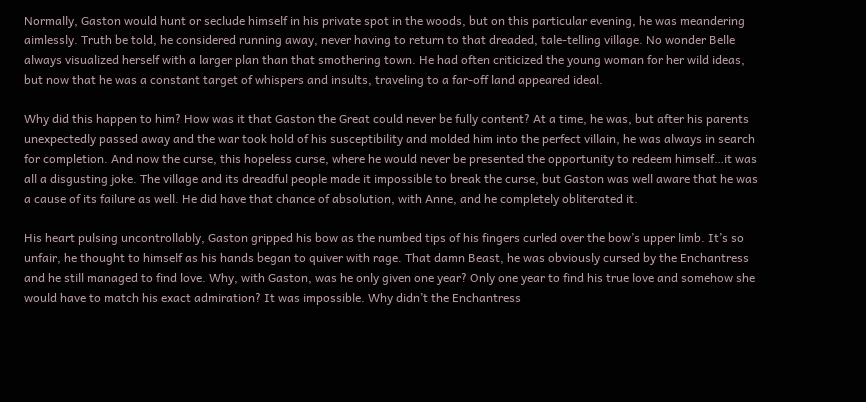Normally, Gaston would hunt or seclude himself in his private spot in the woods, but on this particular evening, he was meandering aimlessly. Truth be told, he considered running away, never having to return to that dreaded, tale-telling village. No wonder Belle always visualized herself with a larger plan than that smothering town. He had often criticized the young woman for her wild ideas, but now that he was a constant target of whispers and insults, traveling to a far-off land appeared ideal.

Why did this happen to him? How was it that Gaston the Great could never be fully content? At a time, he was, but after his parents unexpectedly passed away and the war took hold of his susceptibility and molded him into the perfect villain, he was always in search for completion. And now the curse, this hopeless curse, where he would never be presented the opportunity to redeem himself…it was all a disgusting joke. The village and its dreadful people made it impossible to break the curse, but Gaston was well aware that he was a cause of its failure as well. He did have that chance of absolution, with Anne, and he completely obliterated it.

His heart pulsing uncontrollably, Gaston gripped his bow as the numbed tips of his fingers curled over the bow’s upper limb. It’s so unfair, he thought to himself as his hands began to quiver with rage. That damn Beast, he was obviously cursed by the Enchantress and he still managed to find love. Why, with Gaston, was he only given one year? Only one year to find his true love and somehow she would have to match his exact admiration? It was impossible. Why didn’t the Enchantress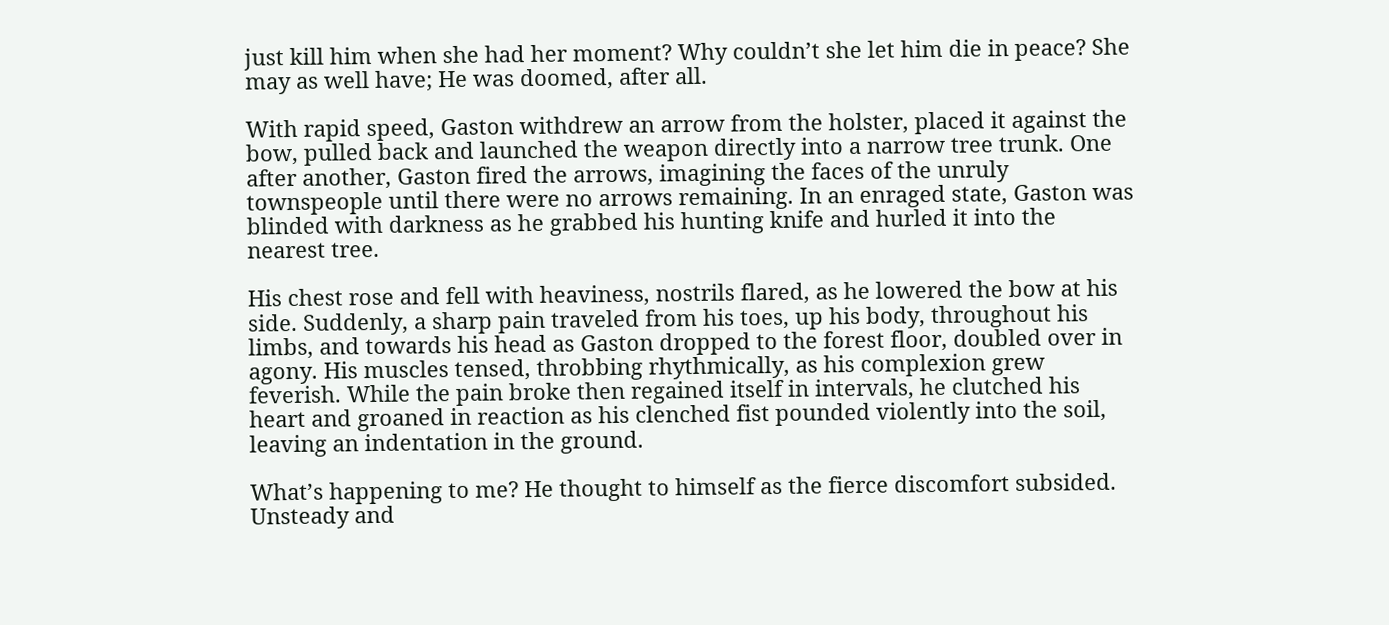just kill him when she had her moment? Why couldn’t she let him die in peace? She may as well have; He was doomed, after all.

With rapid speed, Gaston withdrew an arrow from the holster, placed it against the bow, pulled back and launched the weapon directly into a narrow tree trunk. One after another, Gaston fired the arrows, imagining the faces of the unruly townspeople until there were no arrows remaining. In an enraged state, Gaston was blinded with darkness as he grabbed his hunting knife and hurled it into the nearest tree.

His chest rose and fell with heaviness, nostrils flared, as he lowered the bow at his side. Suddenly, a sharp pain traveled from his toes, up his body, throughout his limbs, and towards his head as Gaston dropped to the forest floor, doubled over in agony. His muscles tensed, throbbing rhythmically, as his complexion grew feverish. While the pain broke then regained itself in intervals, he clutched his heart and groaned in reaction as his clenched fist pounded violently into the soil, leaving an indentation in the ground.

What’s happening to me? He thought to himself as the fierce discomfort subsided. Unsteady and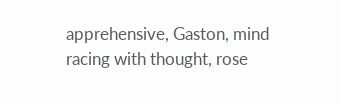apprehensive, Gaston, mind racing with thought, rose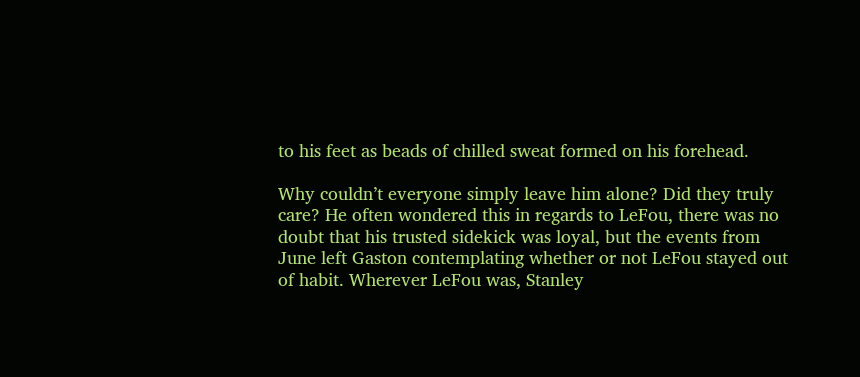to his feet as beads of chilled sweat formed on his forehead.

Why couldn’t everyone simply leave him alone? Did they truly care? He often wondered this in regards to LeFou, there was no doubt that his trusted sidekick was loyal, but the events from June left Gaston contemplating whether or not LeFou stayed out of habit. Wherever LeFou was, Stanley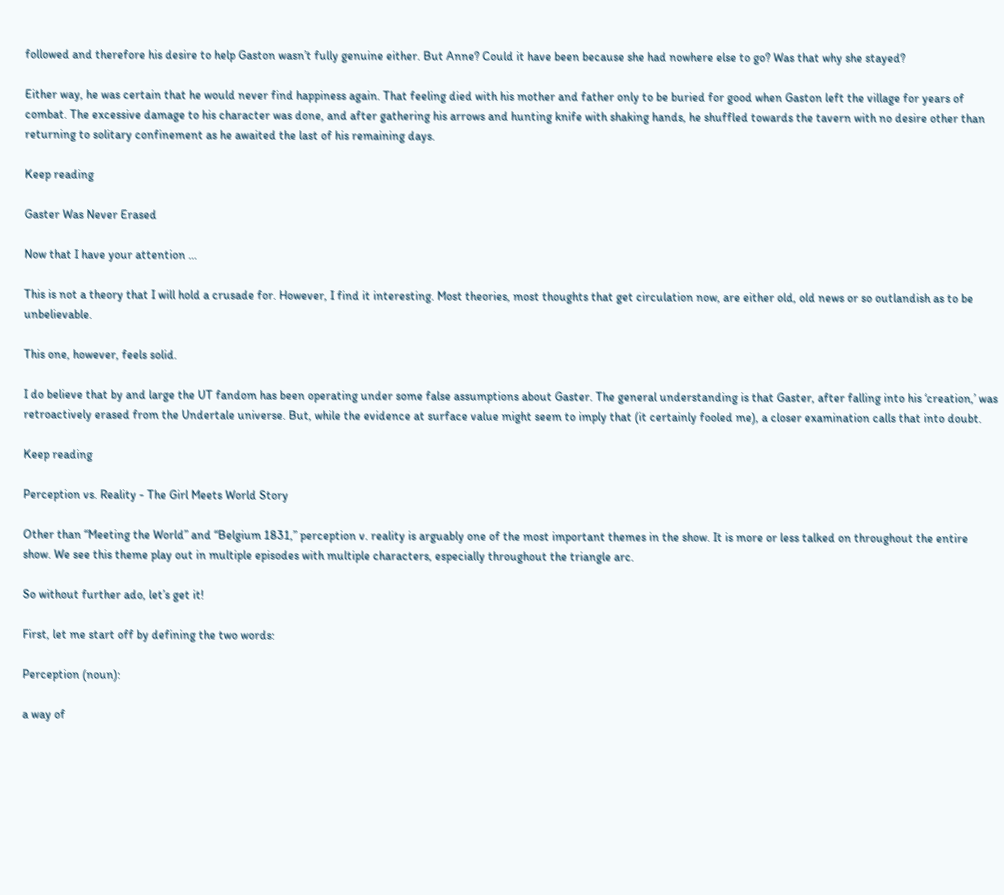followed and therefore his desire to help Gaston wasn’t fully genuine either. But Anne? Could it have been because she had nowhere else to go? Was that why she stayed?

Either way, he was certain that he would never find happiness again. That feeling died with his mother and father only to be buried for good when Gaston left the village for years of combat. The excessive damage to his character was done, and after gathering his arrows and hunting knife with shaking hands, he shuffled towards the tavern with no desire other than returning to solitary confinement as he awaited the last of his remaining days.

Keep reading

Gaster Was Never Erased

Now that I have your attention …

This is not a theory that I will hold a crusade for. However, I find it interesting. Most theories, most thoughts that get circulation now, are either old, old news or so outlandish as to be unbelievable.

This one, however, feels solid.

I do believe that by and large the UT fandom has been operating under some false assumptions about Gaster. The general understanding is that Gaster, after falling into his ‘creation,’ was retroactively erased from the Undertale universe. But, while the evidence at surface value might seem to imply that (it certainly fooled me), a closer examination calls that into doubt.

Keep reading

Perception vs. Reality - The Girl Meets World Story

Other than “Meeting the World” and “Belgium 1831,” perception v. reality is arguably one of the most important themes in the show. It is more or less talked on throughout the entire show. We see this theme play out in multiple episodes with multiple characters, especially throughout the triangle arc.

So without further ado, let’s get it!

First, let me start off by defining the two words:

Perception (noun):

a way of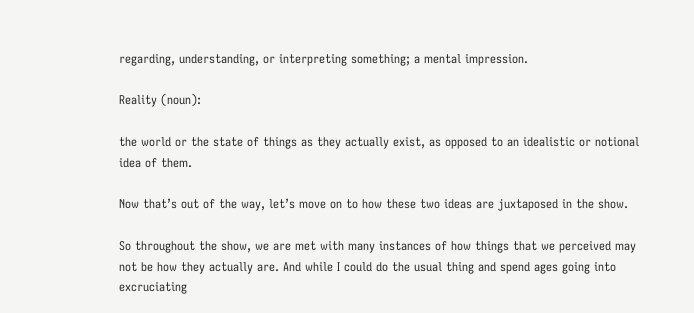regarding, understanding, or interpreting something; a mental impression.

Reality (noun):

the world or the state of things as they actually exist, as opposed to an idealistic or notional idea of them.

Now that’s out of the way, let’s move on to how these two ideas are juxtaposed in the show.

So throughout the show, we are met with many instances of how things that we perceived may not be how they actually are. And while I could do the usual thing and spend ages going into excruciating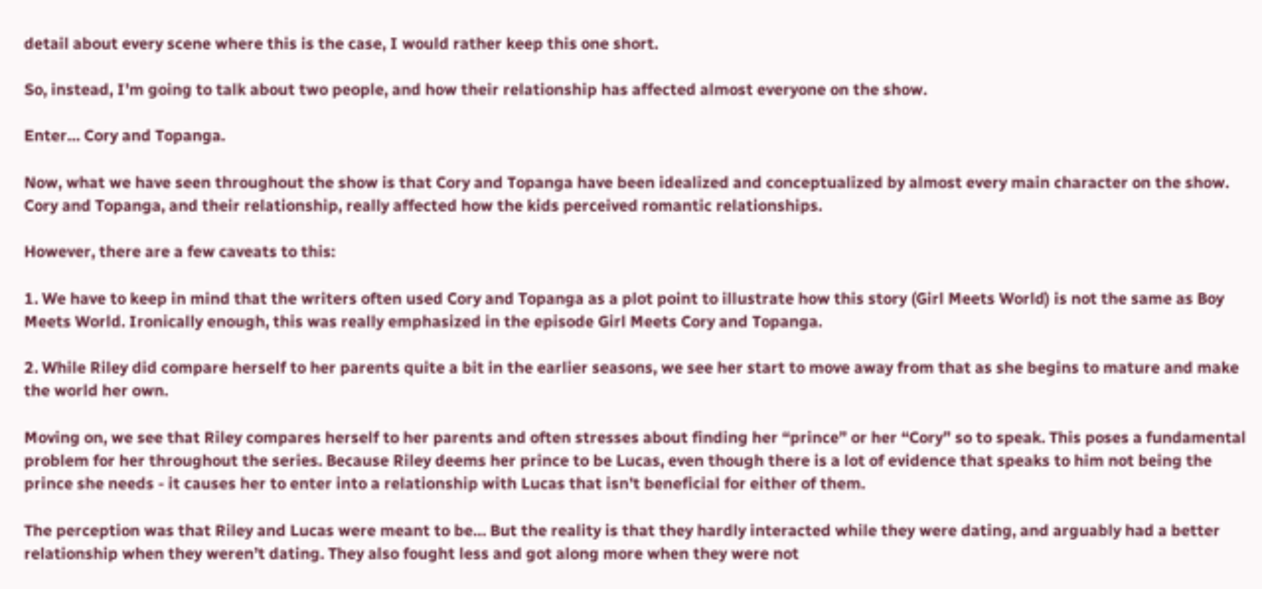detail about every scene where this is the case, I would rather keep this one short.

So, instead, I’m going to talk about two people, and how their relationship has affected almost everyone on the show.

Enter… Cory and Topanga.

Now, what we have seen throughout the show is that Cory and Topanga have been idealized and conceptualized by almost every main character on the show. Cory and Topanga, and their relationship, really affected how the kids perceived romantic relationships.

However, there are a few caveats to this:

1. We have to keep in mind that the writers often used Cory and Topanga as a plot point to illustrate how this story (Girl Meets World) is not the same as Boy Meets World. Ironically enough, this was really emphasized in the episode Girl Meets Cory and Topanga.

2. While Riley did compare herself to her parents quite a bit in the earlier seasons, we see her start to move away from that as she begins to mature and make the world her own.

Moving on, we see that Riley compares herself to her parents and often stresses about finding her “prince” or her “Cory” so to speak. This poses a fundamental problem for her throughout the series. Because Riley deems her prince to be Lucas, even though there is a lot of evidence that speaks to him not being the prince she needs - it causes her to enter into a relationship with Lucas that isn’t beneficial for either of them.

The perception was that Riley and Lucas were meant to be… But the reality is that they hardly interacted while they were dating, and arguably had a better relationship when they weren’t dating. They also fought less and got along more when they were not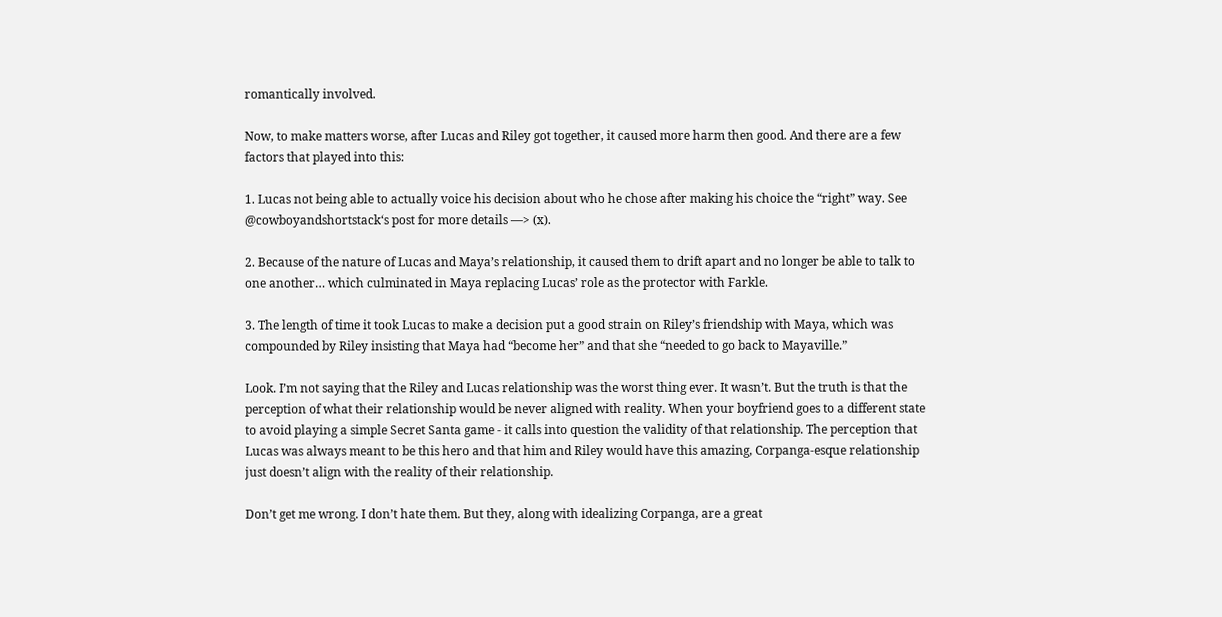romantically involved.

Now, to make matters worse, after Lucas and Riley got together, it caused more harm then good. And there are a few factors that played into this:

1. Lucas not being able to actually voice his decision about who he chose after making his choice the “right” way. See @cowboyandshortstack‘s post for more details —> (x).

2. Because of the nature of Lucas and Maya’s relationship, it caused them to drift apart and no longer be able to talk to one another… which culminated in Maya replacing Lucas’ role as the protector with Farkle.

3. The length of time it took Lucas to make a decision put a good strain on Riley’s friendship with Maya, which was compounded by Riley insisting that Maya had “become her” and that she “needed to go back to Mayaville.”

Look. I’m not saying that the Riley and Lucas relationship was the worst thing ever. It wasn’t. But the truth is that the perception of what their relationship would be never aligned with reality. When your boyfriend goes to a different state to avoid playing a simple Secret Santa game - it calls into question the validity of that relationship. The perception that Lucas was always meant to be this hero and that him and Riley would have this amazing, Corpanga-esque relationship just doesn’t align with the reality of their relationship.

Don’t get me wrong. I don’t hate them. But they, along with idealizing Corpanga, are a great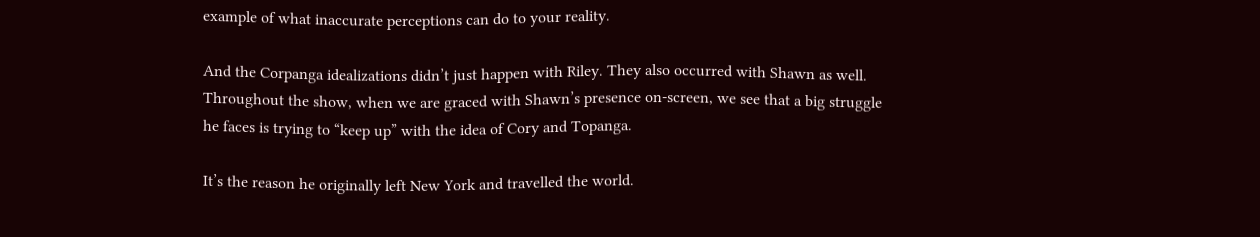example of what inaccurate perceptions can do to your reality.

And the Corpanga idealizations didn’t just happen with Riley. They also occurred with Shawn as well. Throughout the show, when we are graced with Shawn’s presence on-screen, we see that a big struggle he faces is trying to “keep up” with the idea of Cory and Topanga.

It’s the reason he originally left New York and travelled the world.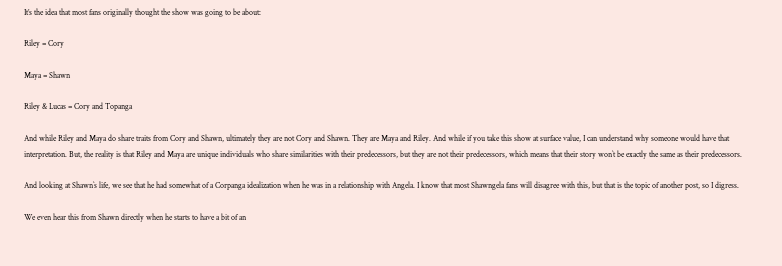It’s the idea that most fans originally thought the show was going to be about:

Riley = Cory

Maya = Shawn

Riley & Lucas = Cory and Topanga

And while Riley and Maya do share traits from Cory and Shawn, ultimately they are not Cory and Shawn. They are Maya and Riley. And while if you take this show at surface value, I can understand why someone would have that interpretation. But, the reality is that Riley and Maya are unique individuals who share similarities with their predecessors, but they are not their predecessors, which means that their story won`t be exactly the same as their predecessors.

And looking at Shawn`s life, we see that he had somewhat of a Corpanga idealization when he was in a relationship with Angela. I know that most Shawngela fans will disagree with this, but that is the topic of another post, so I digress.

We even hear this from Shawn directly when he starts to have a bit of an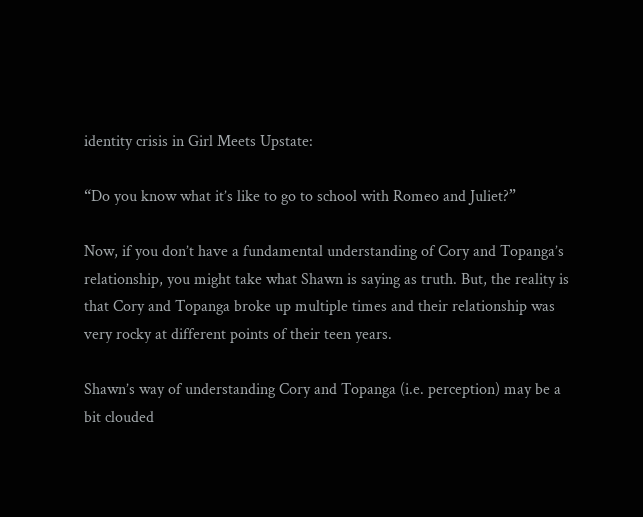identity crisis in Girl Meets Upstate:

“Do you know what it’s like to go to school with Romeo and Juliet?”

Now, if you don’t have a fundamental understanding of Cory and Topanga’s relationship, you might take what Shawn is saying as truth. But, the reality is that Cory and Topanga broke up multiple times and their relationship was very rocky at different points of their teen years.

Shawn’s way of understanding Cory and Topanga (i.e. perception) may be a bit clouded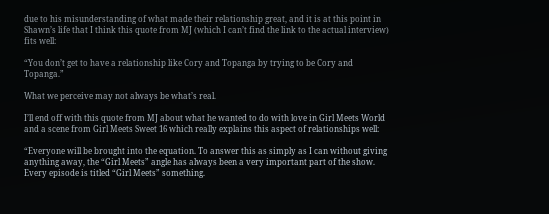due to his misunderstanding of what made their relationship great, and it is at this point in Shawn’s life that I think this quote from MJ (which I can’t find the link to the actual interview) fits well:

“You don’t get to have a relationship like Cory and Topanga by trying to be Cory and Topanga.”

What we perceive may not always be what’s real.

I’ll end off with this quote from MJ about what he wanted to do with love in Girl Meets World and a scene from Girl Meets Sweet 16 which really explains this aspect of relationships well:

“Everyone will be brought into the equation. To answer this as simply as I can without giving anything away, the “Girl Meets” angle has always been a very important part of the show. Every episode is titled “Girl Meets” something.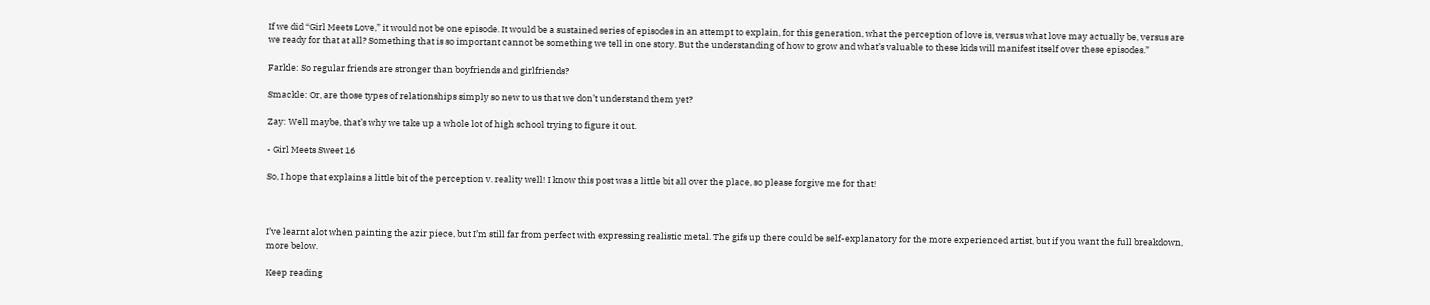If we did “Girl Meets Love,” it would not be one episode. It would be a sustained series of episodes in an attempt to explain, for this generation, what the perception of love is, versus what love may actually be, versus are we ready for that at all? Something that is so important cannot be something we tell in one story. But the understanding of how to grow and what’s valuable to these kids will manifest itself over these episodes.”

Farkle: So regular friends are stronger than boyfriends and girlfriends?

Smackle: Or, are those types of relationships simply so new to us that we don’t understand them yet?

Zay: Well maybe, that’s why we take up a whole lot of high school trying to figure it out.

- Girl Meets Sweet 16

So, I hope that explains a little bit of the perception v. reality well! I know this post was a little bit all over the place, so please forgive me for that!



I’ve learnt alot when painting the azir piece, but I’m still far from perfect with expressing realistic metal. The gifs up there could be self-explanatory for the more experienced artist, but if you want the full breakdown, more below.

Keep reading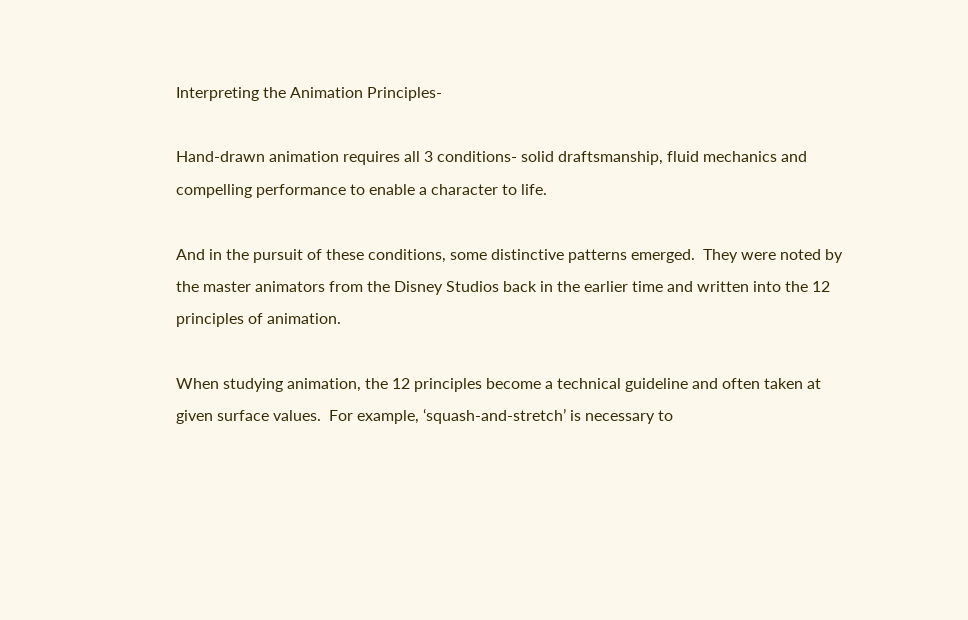Interpreting the Animation Principles-

Hand-drawn animation requires all 3 conditions- solid draftsmanship, fluid mechanics and compelling performance to enable a character to life.

And in the pursuit of these conditions, some distinctive patterns emerged.  They were noted by the master animators from the Disney Studios back in the earlier time and written into the 12 principles of animation.

When studying animation, the 12 principles become a technical guideline and often taken at given surface values.  For example, ‘squash-and-stretch’ is necessary to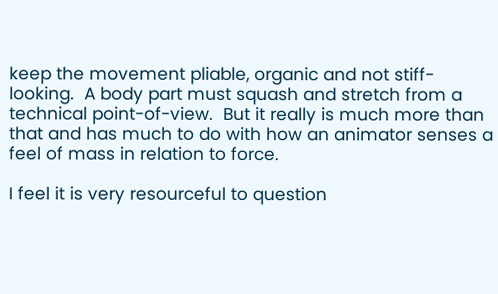keep the movement pliable, organic and not stiff-looking.  A body part must squash and stretch from a technical point-of-view.  But it really is much more than that and has much to do with how an animator senses a feel of mass in relation to force.

I feel it is very resourceful to question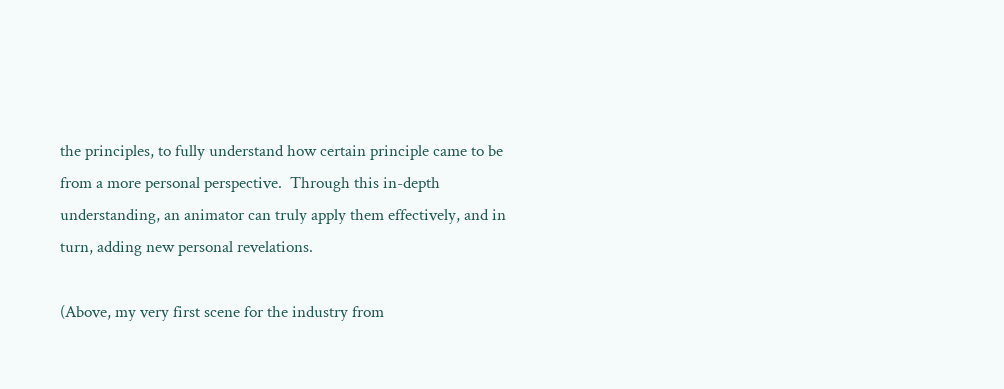the principles, to fully understand how certain principle came to be from a more personal perspective.  Through this in-depth understanding, an animator can truly apply them effectively, and in turn, adding new personal revelations.

(Above, my very first scene for the industry from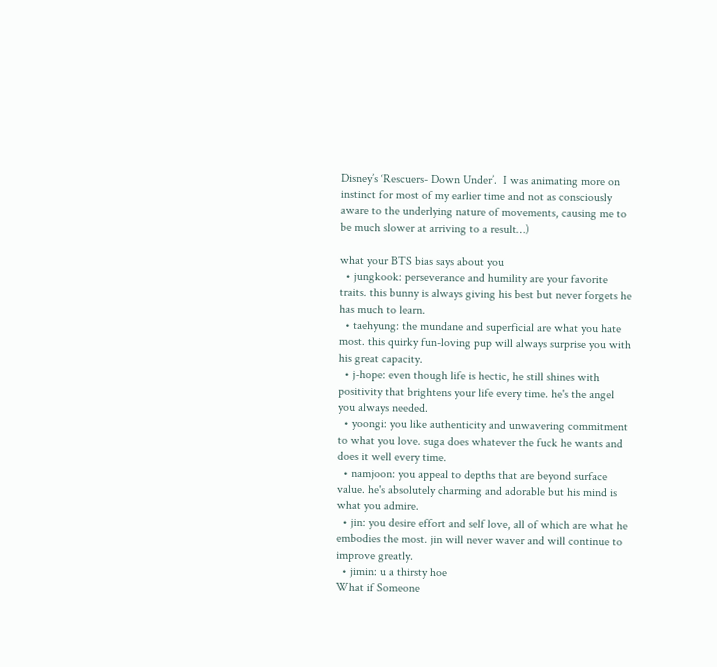Disney’s ‘Rescuers- Down Under’.  I was animating more on instinct for most of my earlier time and not as consciously aware to the underlying nature of movements, causing me to be much slower at arriving to a result…)

what your BTS bias says about you
  • jungkook: perseverance and humility are your favorite traits. this bunny is always giving his best but never forgets he has much to learn.
  • taehyung: the mundane and superficial are what you hate most. this quirky fun-loving pup will always surprise you with his great capacity.
  • j-hope: even though life is hectic, he still shines with positivity that brightens your life every time. he's the angel you always needed.
  • yoongi: you like authenticity and unwavering commitment to what you love. suga does whatever the fuck he wants and does it well every time.
  • namjoon: you appeal to depths that are beyond surface value. he's absolutely charming and adorable but his mind is what you admire.
  • jin: you desire effort and self love, all of which are what he embodies the most. jin will never waver and will continue to improve greatly.
  • jimin: u a thirsty hoe
What if Someone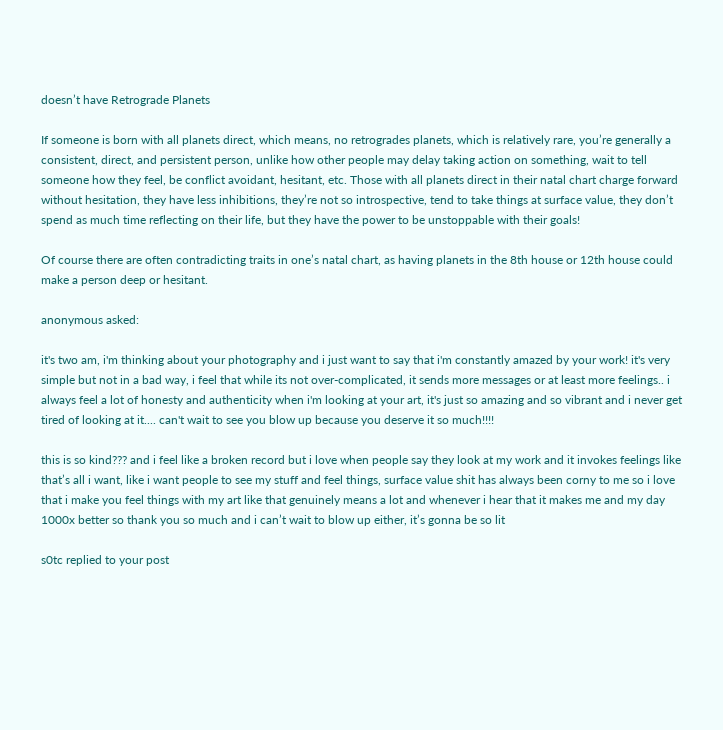doesn’t have Retrograde Planets

If someone is born with all planets direct, which means, no retrogrades planets, which is relatively rare, you’re generally a consistent, direct, and persistent person, unlike how other people may delay taking action on something, wait to tell someone how they feel, be conflict avoidant, hesitant, etc. Those with all planets direct in their natal chart charge forward without hesitation, they have less inhibitions, they’re not so introspective, tend to take things at surface value, they don’t spend as much time reflecting on their life, but they have the power to be unstoppable with their goals!

Of course there are often contradicting traits in one’s natal chart, as having planets in the 8th house or 12th house could make a person deep or hesitant.

anonymous asked:

it's two am, i'm thinking about your photography and i just want to say that i'm constantly amazed by your work! it's very simple but not in a bad way, i feel that while its not over-complicated, it sends more messages or at least more feelings.. i always feel a lot of honesty and authenticity when i'm looking at your art, it's just so amazing and so vibrant and i never get tired of looking at it.... can't wait to see you blow up because you deserve it so much!!!!

this is so kind??? and i feel like a broken record but i love when people say they look at my work and it invokes feelings like that’s all i want, like i want people to see my stuff and feel things, surface value shit has always been corny to me so i love that i make you feel things with my art like that genuinely means a lot and whenever i hear that it makes me and my day 1000x better so thank you so much and i can’t wait to blow up either, it’s gonna be so lit

s0tc replied to your post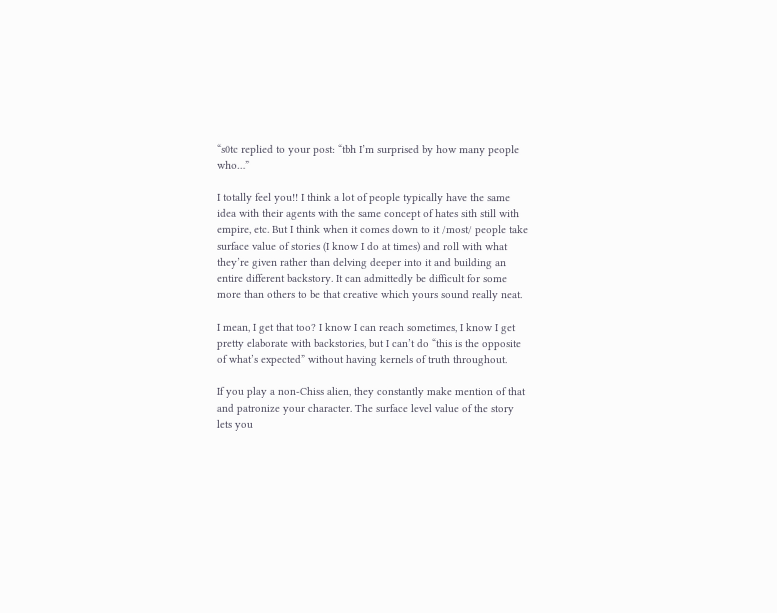“s0tc replied to your post: “tbh I’m surprised by how many people who…”

I totally feel you!! I think a lot of people typically have the same idea with their agents with the same concept of hates sith still with empire, etc. But I think when it comes down to it /most/ people take surface value of stories (I know I do at times) and roll with what they’re given rather than delving deeper into it and building an entire different backstory. It can admittedly be difficult for some more than others to be that creative which yours sound really neat.

I mean, I get that too? I know I can reach sometimes, I know I get pretty elaborate with backstories, but I can’t do “this is the opposite of what’s expected” without having kernels of truth throughout.

If you play a non-Chiss alien, they constantly make mention of that and patronize your character. The surface level value of the story lets you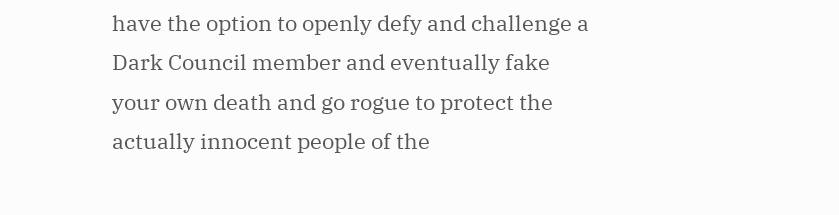have the option to openly defy and challenge a Dark Council member and eventually fake your own death and go rogue to protect the actually innocent people of the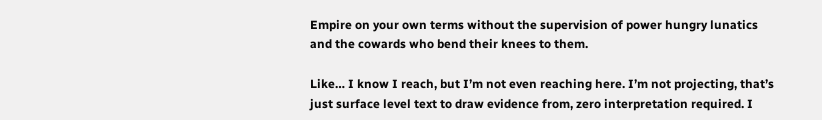Empire on your own terms without the supervision of power hungry lunatics and the cowards who bend their knees to them.

Like… I know I reach, but I’m not even reaching here. I’m not projecting, that’s just surface level text to draw evidence from, zero interpretation required. I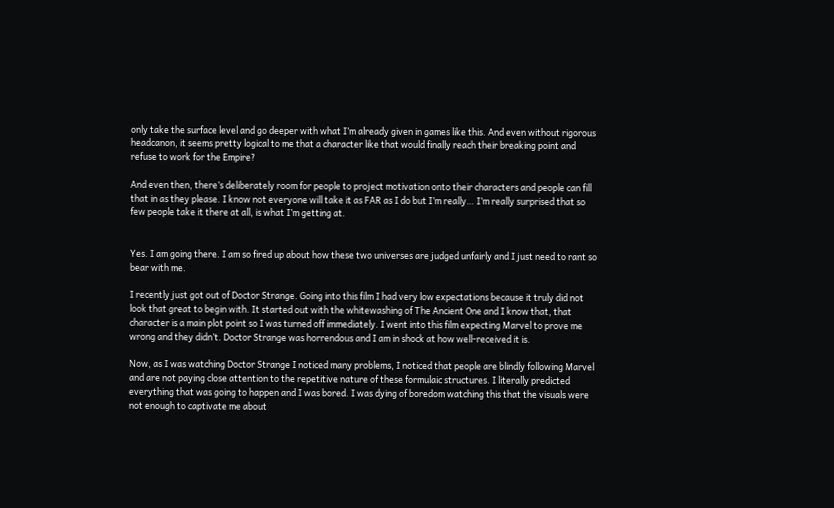only take the surface level and go deeper with what I’m already given in games like this. And even without rigorous headcanon, it seems pretty logical to me that a character like that would finally reach their breaking point and refuse to work for the Empire?

And even then, there’s deliberately room for people to project motivation onto their characters and people can fill that in as they please. I know not everyone will take it as FAR as I do but I’m really… I’m really surprised that so few people take it there at all, is what I’m getting at.


Yes. I am going there. I am so fired up about how these two universes are judged unfairly and I just need to rant so bear with me.

I recently just got out of Doctor Strange. Going into this film I had very low expectations because it truly did not look that great to begin with. It started out with the whitewashing of The Ancient One and I know that, that character is a main plot point so I was turned off immediately. I went into this film expecting Marvel to prove me wrong and they didn’t. Doctor Strange was horrendous and I am in shock at how well-received it is.

Now, as I was watching Doctor Strange I noticed many problems, I noticed that people are blindly following Marvel and are not paying close attention to the repetitive nature of these formulaic structures. I literally predicted everything that was going to happen and I was bored. I was dying of boredom watching this that the visuals were not enough to captivate me about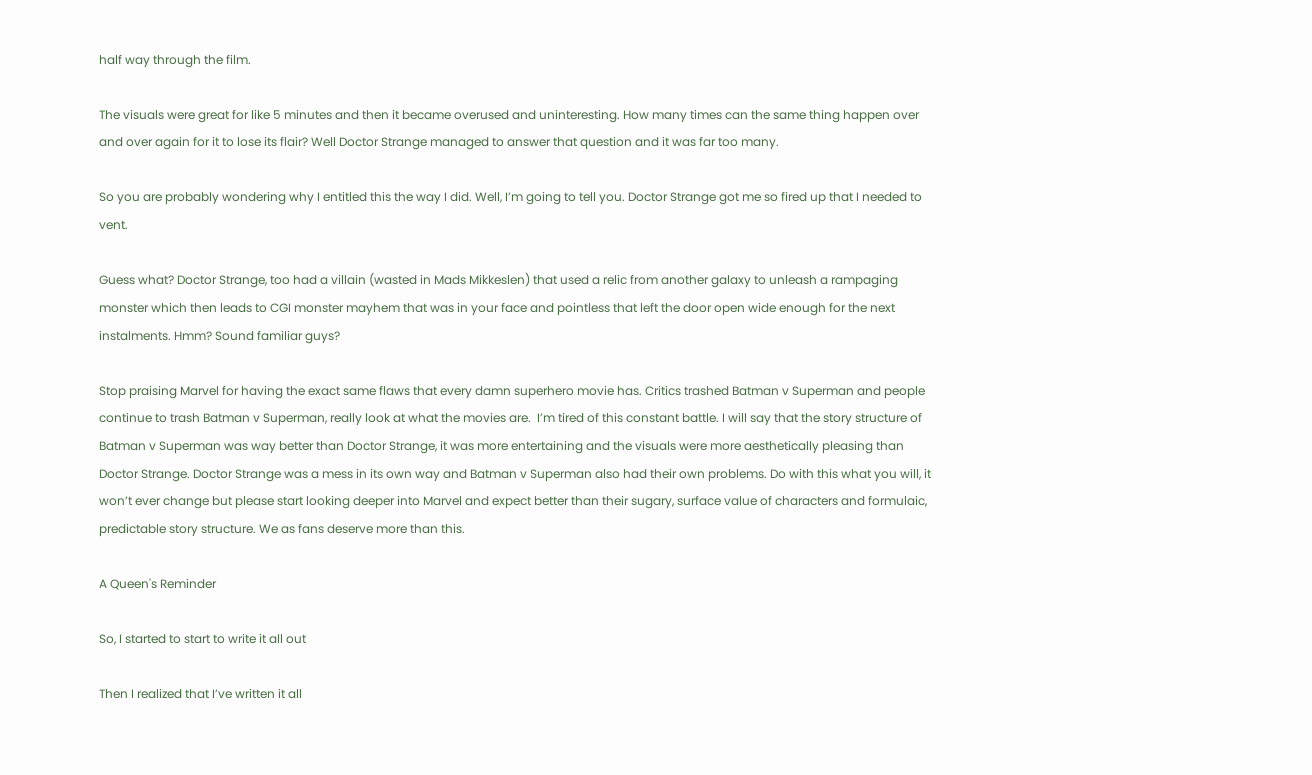half way through the film.

The visuals were great for like 5 minutes and then it became overused and uninteresting. How many times can the same thing happen over and over again for it to lose its flair? Well Doctor Strange managed to answer that question and it was far too many.

So you are probably wondering why I entitled this the way I did. Well, I’m going to tell you. Doctor Strange got me so fired up that I needed to vent.

Guess what? Doctor Strange, too had a villain (wasted in Mads Mikkeslen) that used a relic from another galaxy to unleash a rampaging monster which then leads to CGI monster mayhem that was in your face and pointless that left the door open wide enough for the next instalments. Hmm? Sound familiar guys?

Stop praising Marvel for having the exact same flaws that every damn superhero movie has. Critics trashed Batman v Superman and people continue to trash Batman v Superman, really look at what the movies are.  I’m tired of this constant battle. I will say that the story structure of Batman v Superman was way better than Doctor Strange, it was more entertaining and the visuals were more aesthetically pleasing than Doctor Strange. Doctor Strange was a mess in its own way and Batman v Superman also had their own problems. Do with this what you will, it won’t ever change but please start looking deeper into Marvel and expect better than their sugary, surface value of characters and formulaic, predictable story structure. We as fans deserve more than this.

A Queen's Reminder

So, I started to start to write it all out

Then I realized that I’ve written it all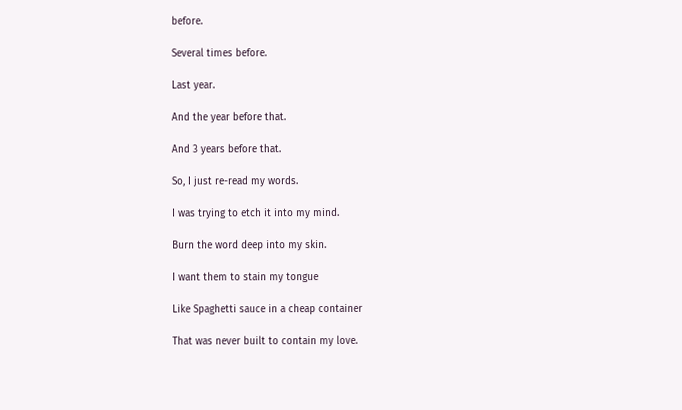before.

Several times before.

Last year.

And the year before that.

And 3 years before that.

So, I just re-read my words.

I was trying to etch it into my mind.

Burn the word deep into my skin.

I want them to stain my tongue

Like Spaghetti sauce in a cheap container

That was never built to contain my love.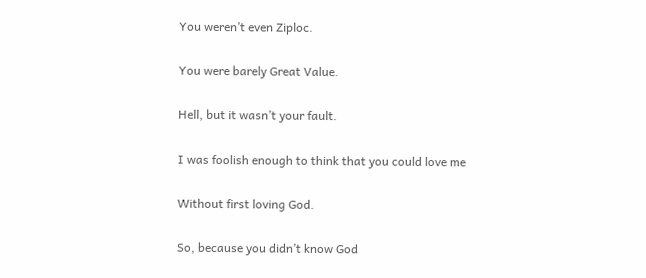You weren’t even Ziploc.

You were barely Great Value.

Hell, but it wasn’t your fault.

I was foolish enough to think that you could love me

Without first loving God.

So, because you didn’t know God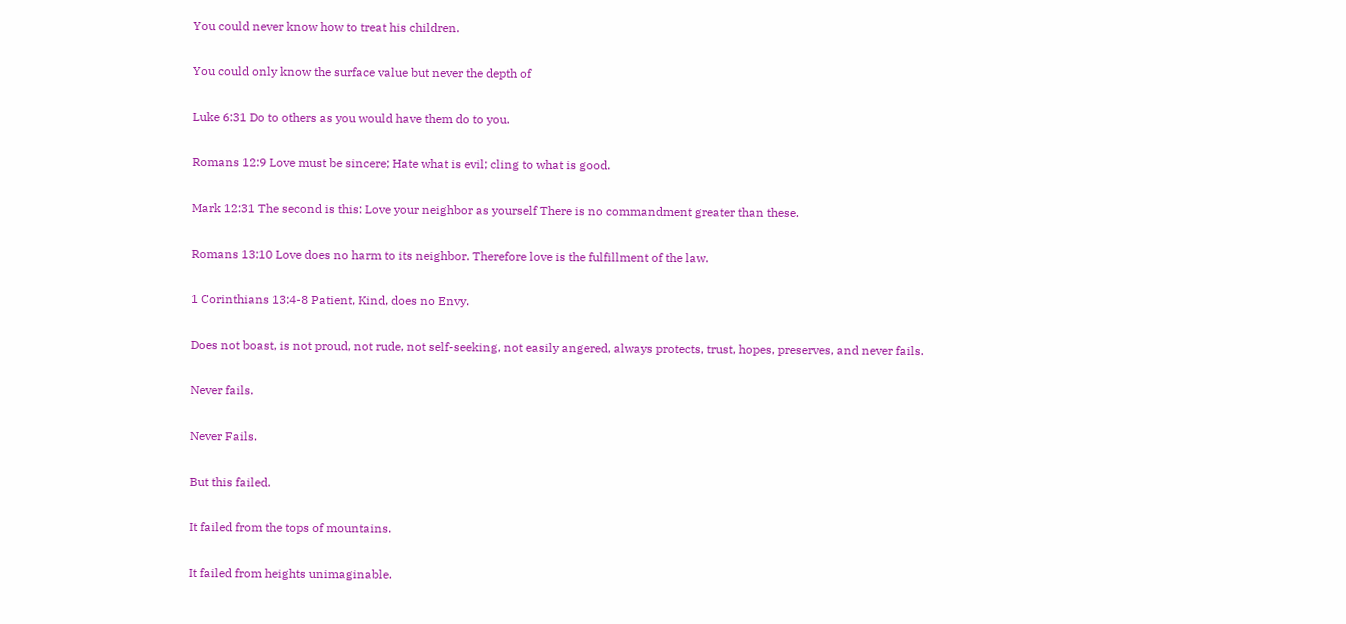You could never know how to treat his children.

You could only know the surface value but never the depth of

Luke 6:31 Do to others as you would have them do to you.

Romans 12:9 Love must be sincere; Hate what is evil; cling to what is good.

Mark 12:31 The second is this: Love your neighbor as yourself There is no commandment greater than these.

Romans 13:10 Love does no harm to its neighbor. Therefore love is the fulfillment of the law.

1 Corinthians 13:4-8 Patient, Kind, does no Envy.

Does not boast, is not proud, not rude, not self-seeking, not easily angered, always protects, trust, hopes, preserves, and never fails.

Never fails.

Never Fails.

But this failed.

It failed from the tops of mountains.

It failed from heights unimaginable.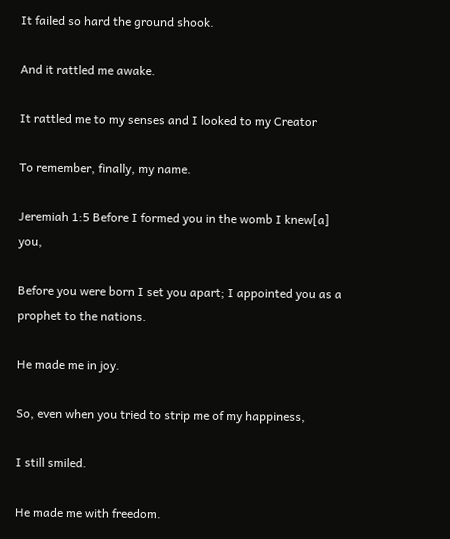It failed so hard the ground shook.

And it rattled me awake.

It rattled me to my senses and I looked to my Creator

To remember, finally, my name.

Jeremiah 1:5 Before I formed you in the womb I knew[a] you,

Before you were born I set you apart; I appointed you as a prophet to the nations.

He made me in joy.

So, even when you tried to strip me of my happiness,

I still smiled.

He made me with freedom.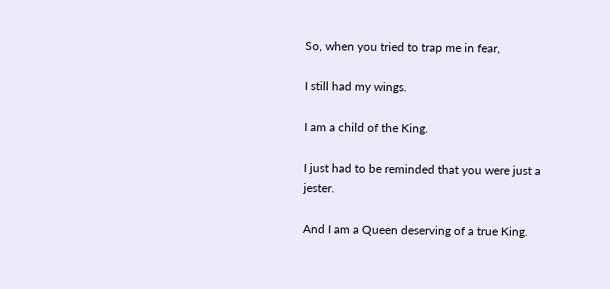So, when you tried to trap me in fear,

I still had my wings.

I am a child of the King.

I just had to be reminded that you were just a jester.

And I am a Queen deserving of a true King.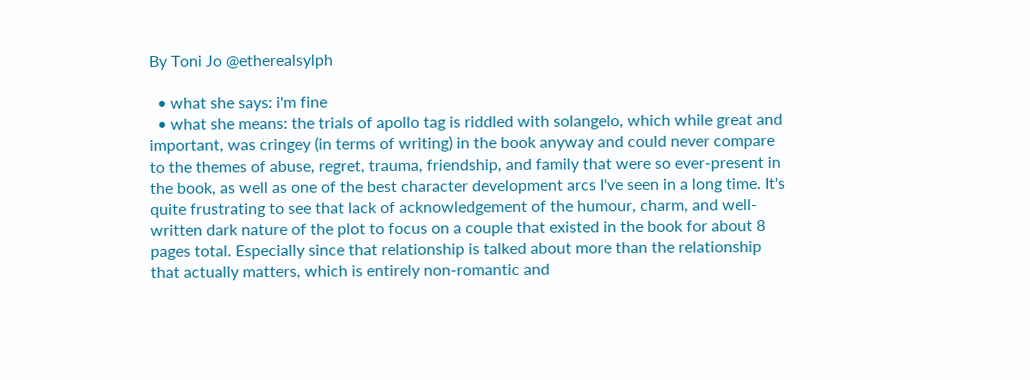By Toni Jo @etherealsylph

  • what she says: i'm fine
  • what she means: the trials of apollo tag is riddled with solangelo, which while great and important, was cringey (in terms of writing) in the book anyway and could never compare to the themes of abuse, regret, trauma, friendship, and family that were so ever-present in the book, as well as one of the best character development arcs I've seen in a long time. It's quite frustrating to see that lack of acknowledgement of the humour, charm, and well-written dark nature of the plot to focus on a couple that existed in the book for about 8 pages total. Especially since that relationship is talked about more than the relationship that actually matters, which is entirely non-romantic and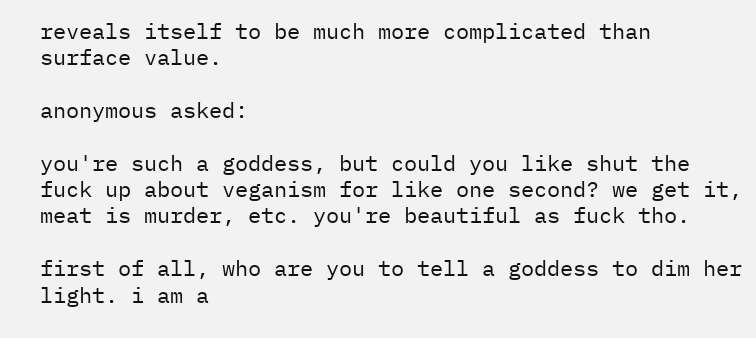reveals itself to be much more complicated than surface value.

anonymous asked:

you're such a goddess, but could you like shut the fuck up about veganism for like one second? we get it, meat is murder, etc. you're beautiful as fuck tho.

first of all, who are you to tell a goddess to dim her light. i am a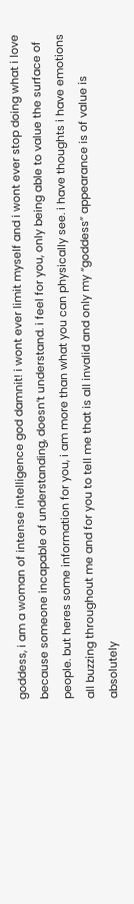goddess, i am a woman of intense intelligence god damnit! i wont ever limit myself and i wont ever stop doing what i love because someone incapable of understanding, doesn’t understand. i feel for you, only being able to value the surface of people. but heres some information for you, i am more than what you can physically see. i have thoughts i have emotions all buzzing throughout me and for you to tell me that is all invalid and only my “goddess” appearance is of value is absolutely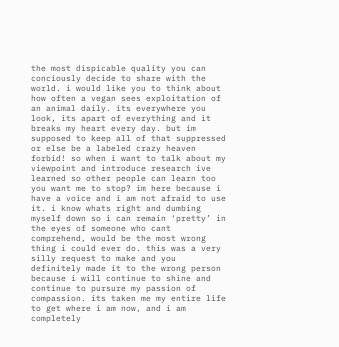the most dispicable quality you can conciously decide to share with the world. i would like you to think about how often a vegan sees exploitation of an animal daily. its everywhere you look, its apart of everything and it breaks my heart every day. but im supposed to keep all of that suppressed or else be a labeled crazy heaven forbid! so when i want to talk about my viewpoint and introduce research ive learned so other people can learn too you want me to stop? im here because i have a voice and i am not afraid to use it. i know whats right and dumbing myself down so i can remain ‘pretty’ in the eyes of someone who cant comprehend, would be the most wrong thing i could ever do. this was a very silly request to make and you definitely made it to the wrong person because i will continue to shine and continue to pursure my passion of compassion. its taken me my entire life to get where i am now, and i am completely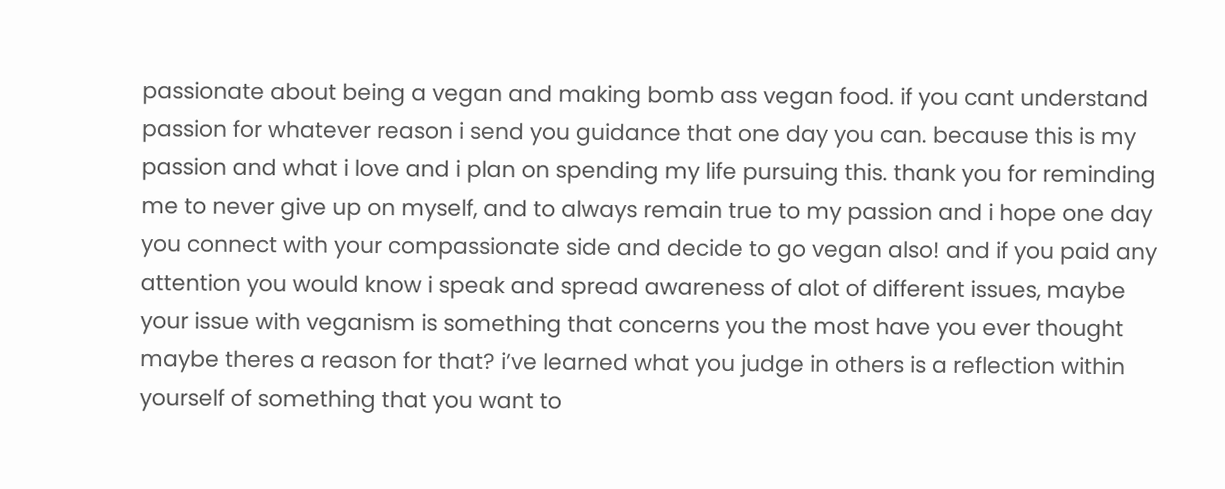passionate about being a vegan and making bomb ass vegan food. if you cant understand passion for whatever reason i send you guidance that one day you can. because this is my passion and what i love and i plan on spending my life pursuing this. thank you for reminding me to never give up on myself, and to always remain true to my passion and i hope one day you connect with your compassionate side and decide to go vegan also! and if you paid any attention you would know i speak and spread awareness of alot of different issues, maybe your issue with veganism is something that concerns you the most have you ever thought maybe theres a reason for that? i’ve learned what you judge in others is a reflection within yourself of something that you want to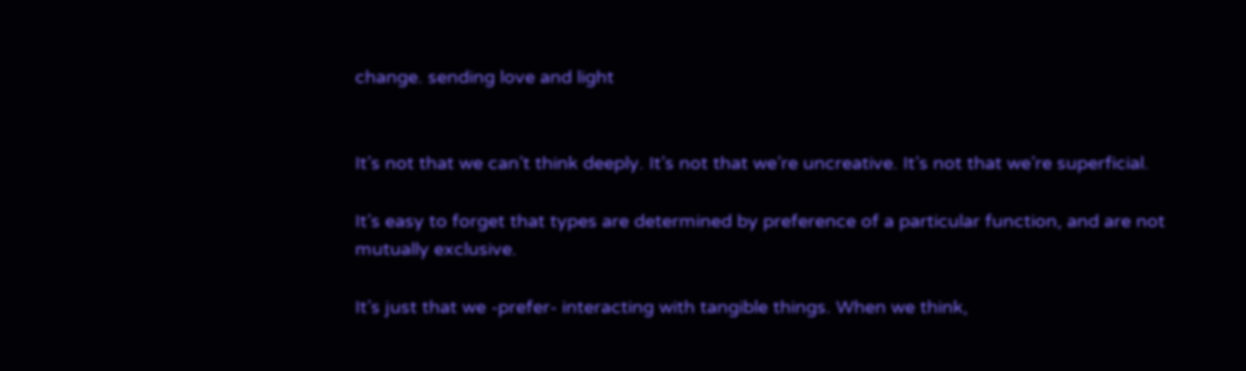change. sending love and light


It’s not that we can’t think deeply. It’s not that we’re uncreative. It’s not that we’re superficial.

It’s easy to forget that types are determined by preference of a particular function, and are not mutually exclusive.

It’s just that we -prefer- interacting with tangible things. When we think,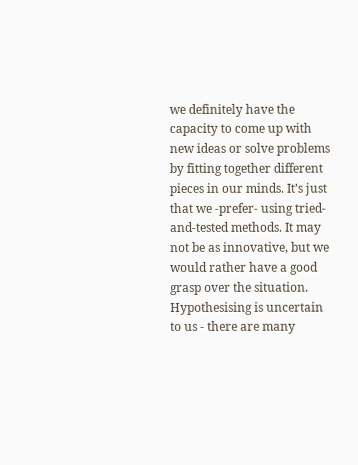we definitely have the capacity to come up with new ideas or solve problems by fitting together different pieces in our minds. It’s just that we -prefer- using tried-and-tested methods. It may not be as innovative, but we would rather have a good grasp over the situation. Hypothesising is uncertain to us - there are many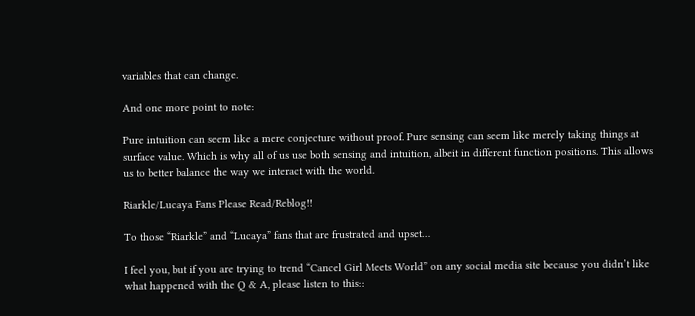variables that can change.

And one more point to note:

Pure intuition can seem like a mere conjecture without proof. Pure sensing can seem like merely taking things at surface value. Which is why all of us use both sensing and intuition, albeit in different function positions. This allows us to better balance the way we interact with the world.

Riarkle/Lucaya Fans Please Read/Reblog!!

To those “Riarkle” and “Lucaya” fans that are frustrated and upset…

I feel you, but if you are trying to trend “Cancel Girl Meets World” on any social media site because you didn’t like what happened with the Q & A, please listen to this::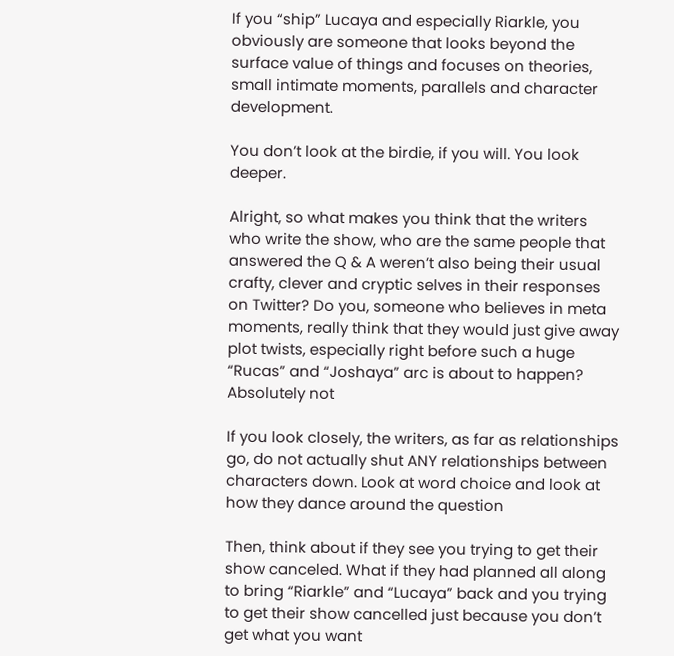If you “ship” Lucaya and especially Riarkle, you obviously are someone that looks beyond the surface value of things and focuses on theories, small intimate moments, parallels and character development.

You don’t look at the birdie, if you will. You look deeper.

Alright, so what makes you think that the writers who write the show, who are the same people that answered the Q & A weren’t also being their usual crafty, clever and cryptic selves in their responses on Twitter? Do you, someone who believes in meta moments, really think that they would just give away plot twists, especially right before such a huge “Rucas” and “Joshaya” arc is about to happen? Absolutely not

If you look closely, the writers, as far as relationships go, do not actually shut ANY relationships between characters down. Look at word choice and look at how they dance around the question

Then, think about if they see you trying to get their show canceled. What if they had planned all along to bring “Riarkle” and “Lucaya” back and you trying to get their show cancelled just because you don’t get what you want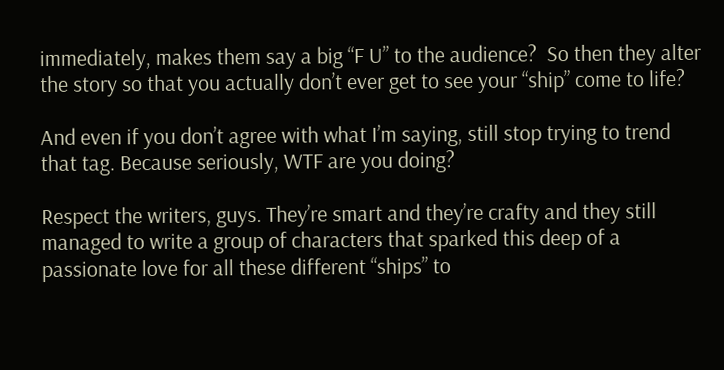immediately, makes them say a big “F U” to the audience?  So then they alter the story so that you actually don’t ever get to see your “ship” come to life?

And even if you don’t agree with what I’m saying, still stop trying to trend that tag. Because seriously, WTF are you doing?

Respect the writers, guys. They’re smart and they’re crafty and they still managed to write a group of characters that sparked this deep of a passionate love for all these different “ships” to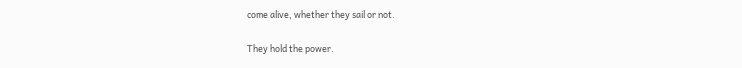come alive, whether they sail or not.

They hold the power.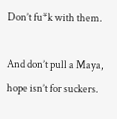Don’t fu*k with them.

And don’t pull a Maya, hope isn’t for suckers.